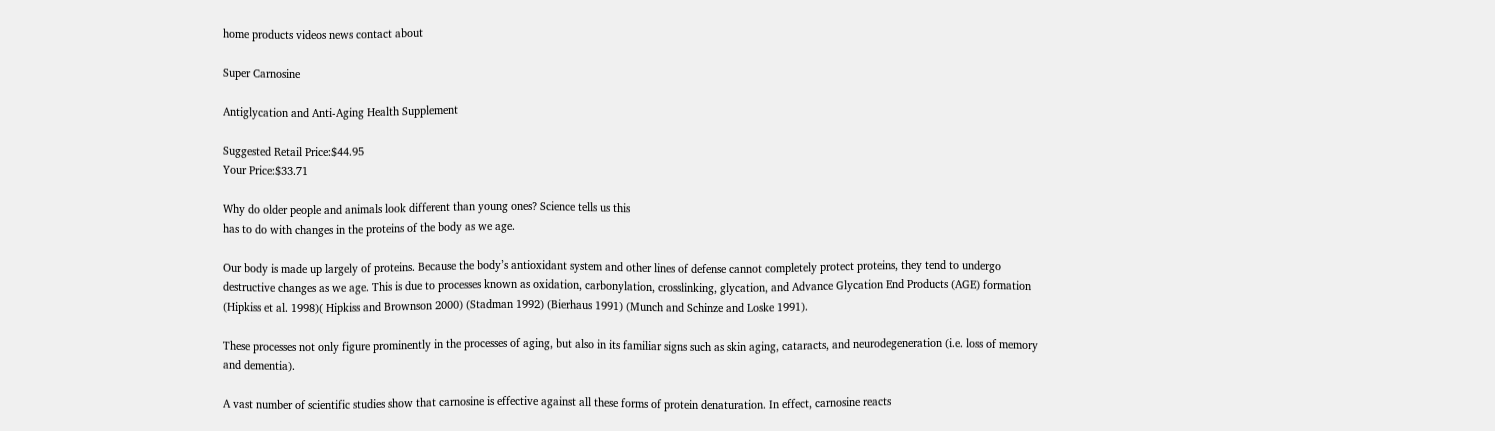home products videos news contact about

Super Carnosine

Antiglycation and Anti-Aging Health Supplement

Suggested Retail Price:$44.95
Your Price:$33.71

Why do older people and animals look different than young ones? Science tells us this
has to do with changes in the proteins of the body as we age.

Our body is made up largely of proteins. Because the body’s antioxidant system and other lines of defense cannot completely protect proteins, they tend to undergo destructive changes as we age. This is due to processes known as oxidation, carbonylation, crosslinking, glycation, and Advance Glycation End Products (AGE) formation (Hipkiss et al. 1998)( Hipkiss and Brownson 2000) (Stadman 1992) (Bierhaus 1991) (Munch and Schinze and Loske 1991).

These processes not only figure prominently in the processes of aging, but also in its familiar signs such as skin aging, cataracts, and neurodegeneration (i.e. loss of memory and dementia).

A vast number of scientific studies show that carnosine is effective against all these forms of protein denaturation. In effect, carnosine reacts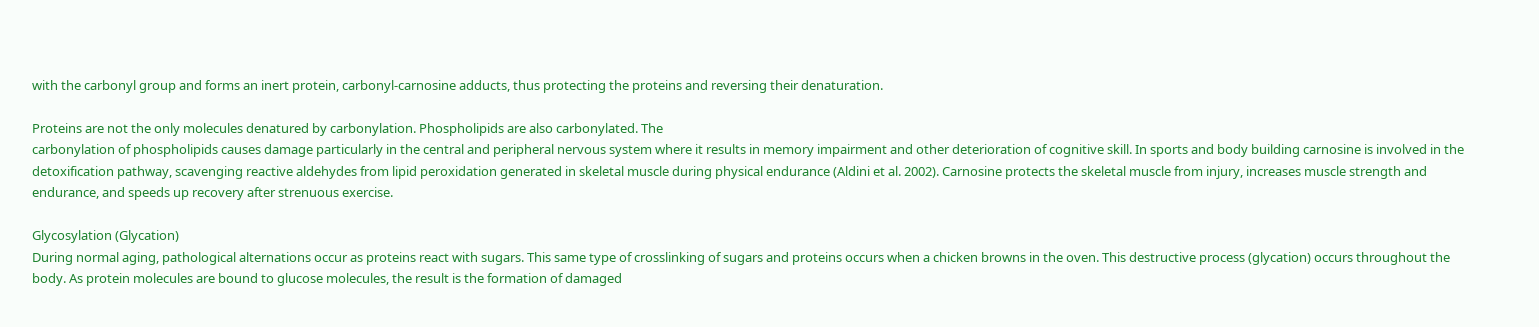with the carbonyl group and forms an inert protein, carbonyl-carnosine adducts, thus protecting the proteins and reversing their denaturation.

Proteins are not the only molecules denatured by carbonylation. Phospholipids are also carbonylated. The
carbonylation of phospholipids causes damage particularly in the central and peripheral nervous system where it results in memory impairment and other deterioration of cognitive skill. In sports and body building carnosine is involved in the detoxification pathway, scavenging reactive aldehydes from lipid peroxidation generated in skeletal muscle during physical endurance (Aldini et al. 2002). Carnosine protects the skeletal muscle from injury, increases muscle strength and endurance, and speeds up recovery after strenuous exercise.

Glycosylation (Glycation)
During normal aging, pathological alternations occur as proteins react with sugars. This same type of crosslinking of sugars and proteins occurs when a chicken browns in the oven. This destructive process (glycation) occurs throughout the body. As protein molecules are bound to glucose molecules, the result is the formation of damaged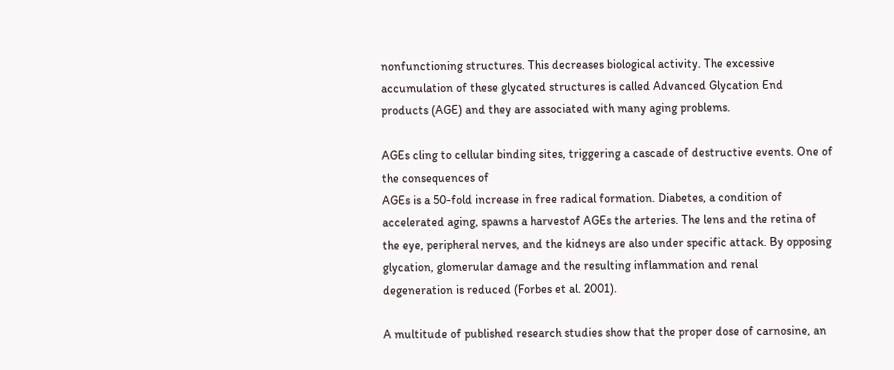nonfunctioning structures. This decreases biological activity. The excessive accumulation of these glycated structures is called Advanced Glycation End products (AGE) and they are associated with many aging problems.

AGEs cling to cellular binding sites, triggering a cascade of destructive events. One of the consequences of
AGEs is a 50-fold increase in free radical formation. Diabetes, a condition of accelerated aging, spawns a harvestof AGEs the arteries. The lens and the retina of the eye, peripheral nerves, and the kidneys are also under specific attack. By opposing glycation, glomerular damage and the resulting inflammation and renal
degeneration is reduced (Forbes et al. 2001).

A multitude of published research studies show that the proper dose of carnosine, an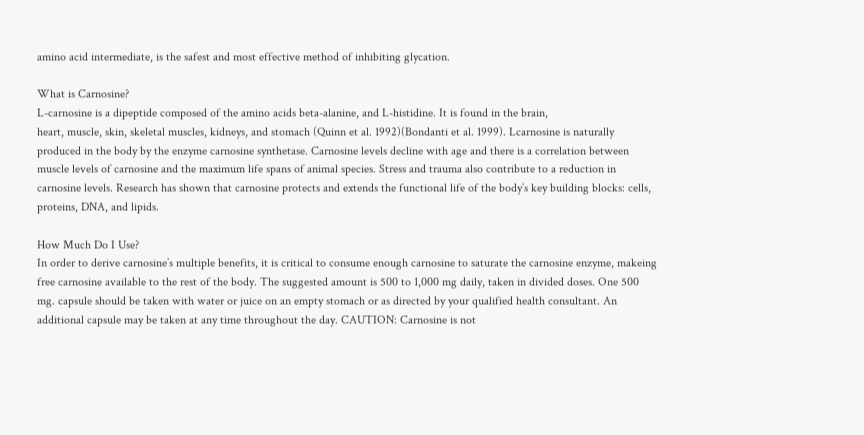amino acid intermediate, is the safest and most effective method of inhibiting glycation.

What is Carnosine?
L-carnosine is a dipeptide composed of the amino acids beta-alanine, and L-histidine. It is found in the brain,
heart, muscle, skin, skeletal muscles, kidneys, and stomach (Quinn et al. 1992)(Bondanti et al. 1999). Lcarnosine is naturally produced in the body by the enzyme carnosine synthetase. Carnosine levels decline with age and there is a correlation between muscle levels of carnosine and the maximum life spans of animal species. Stress and trauma also contribute to a reduction in carnosine levels. Research has shown that carnosine protects and extends the functional life of the body’s key building blocks: cells, proteins, DNA, and lipids.

How Much Do I Use?
In order to derive carnosine’s multiple benefits, it is critical to consume enough carnosine to saturate the carnosine enzyme, makeing free carnosine available to the rest of the body. The suggested amount is 500 to 1,000 mg daily, taken in divided doses. One 500 mg. capsule should be taken with water or juice on an empty stomach or as directed by your qualified health consultant. An additional capsule may be taken at any time throughout the day. CAUTION: Carnosine is not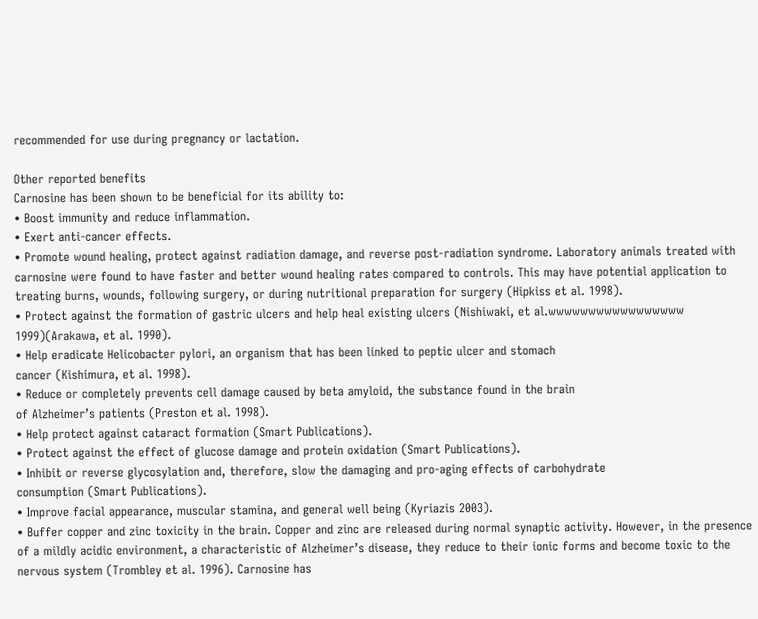recommended for use during pregnancy or lactation.

Other reported benefits
Carnosine has been shown to be beneficial for its ability to:
• Boost immunity and reduce inflammation.
• Exert anti-cancer effects.
• Promote wound healing, protect against radiation damage, and reverse post-radiation syndrome. Laboratory animals treated with carnosine were found to have faster and better wound healing rates compared to controls. This may have potential application to treating burns, wounds, following surgery, or during nutritional preparation for surgery (Hipkiss et al. 1998).
• Protect against the formation of gastric ulcers and help heal existing ulcers (Nishiwaki, et al.wwwwwwwwwwwwwwwww 1999)(Arakawa, et al. 1990).
• Help eradicate Helicobacter pylori, an organism that has been linked to peptic ulcer and stomach
cancer (Kishimura, et al. 1998).
• Reduce or completely prevents cell damage caused by beta amyloid, the substance found in the brain
of Alzheimer’s patients (Preston et al. 1998).
• Help protect against cataract formation (Smart Publications).
• Protect against the effect of glucose damage and protein oxidation (Smart Publications).
• Inhibit or reverse glycosylation and, therefore, slow the damaging and pro-aging effects of carbohydrate
consumption (Smart Publications).
• Improve facial appearance, muscular stamina, and general well being (Kyriazis 2003).
• Buffer copper and zinc toxicity in the brain. Copper and zinc are released during normal synaptic activity. However, in the presence of a mildly acidic environment, a characteristic of Alzheimer’s disease, they reduce to their ionic forms and become toxic to the nervous system (Trombley et al. 1996). Carnosine has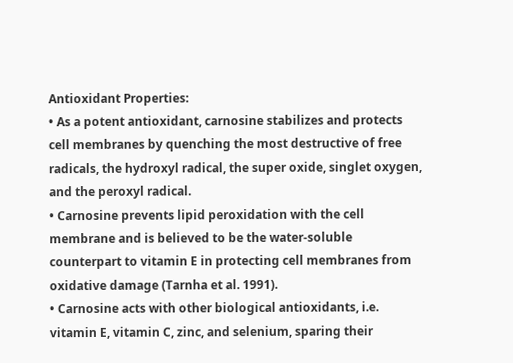Antioxidant Properties:
• As a potent antioxidant, carnosine stabilizes and protects cell membranes by quenching the most destructive of free radicals, the hydroxyl radical, the super oxide, singlet oxygen, and the peroxyl radical.
• Carnosine prevents lipid peroxidation with the cell membrane and is believed to be the water-soluble counterpart to vitamin E in protecting cell membranes from oxidative damage (Tarnha et al. 1991).
• Carnosine acts with other biological antioxidants, i.e. vitamin E, vitamin C, zinc, and selenium, sparing their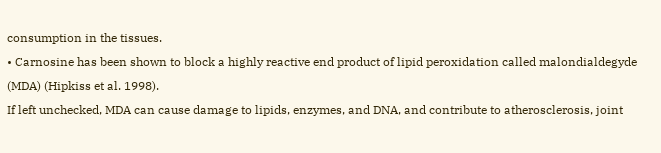consumption in the tissues.
• Carnosine has been shown to block a highly reactive end product of lipid peroxidation called malondialdegyde (MDA) (Hipkiss et al. 1998).
If left unchecked, MDA can cause damage to lipids, enzymes, and DNA, and contribute to atherosclerosis, joint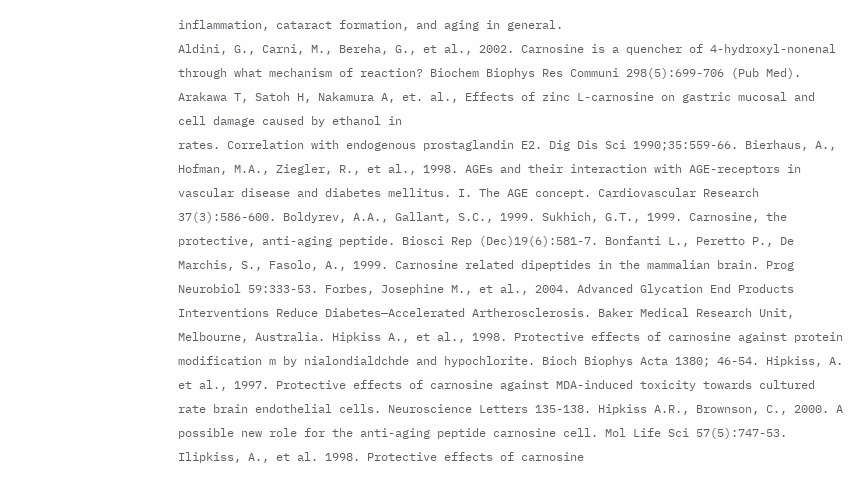inflammation, cataract formation, and aging in general.
Aldini, G., Carni, M., Bereha, G., et al., 2002. Carnosine is a quencher of 4-hydroxyl-nonenal through what mechanism of reaction? Biochem Biophys Res Communi 298(5):699-706 (Pub Med). Arakawa T, Satoh H, Nakamura A, et. al., Effects of zinc L-carnosine on gastric mucosal and cell damage caused by ethanol in
rates. Correlation with endogenous prostaglandin E2. Dig Dis Sci 1990;35:559-66. Bierhaus, A., Hofman, M.A., Ziegler, R., et al., 1998. AGEs and their interaction with AGE-receptors in vascular disease and diabetes mellitus. I. The AGE concept. Cardiovascular Research 37(3):586-600. Boldyrev, A.A., Gallant, S.C., 1999. Sukhich, G.T., 1999. Carnosine, the protective, anti-aging peptide. Biosci Rep (Dec)19(6):581-7. Bonfanti L., Peretto P., De Marchis, S., Fasolo, A., 1999. Carnosine related dipeptides in the mammalian brain. Prog Neurobiol 59:333-53. Forbes, Josephine M., et al., 2004. Advanced Glycation End Products Interventions Reduce Diabetes—Accelerated Artherosclerosis. Baker Medical Research Unit, Melbourne, Australia. Hipkiss A., et al., 1998. Protective effects of carnosine against protein modification m by nialondialdchde and hypochlorite. Bioch Biophys Acta 1380; 46-54. Hipkiss, A. et al., 1997. Protective effects of carnosine against MDA-induced toxicity towards cultured rate brain endothelial cells. Neuroscience Letters 135-138. Hipkiss A.R., Brownson, C., 2000. A possible new role for the anti-aging peptide carnosine cell. Mol Life Sci 57(5):747-53. Ilipkiss, A., et al. 1998. Protective effects of carnosine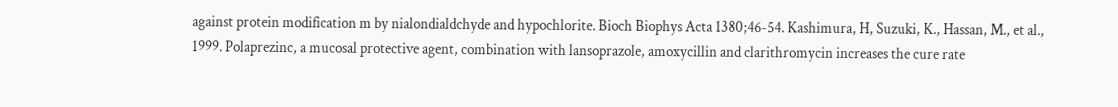against protein modification m by nialondialdchyde and hypochlorite. Bioch Biophys Acta 1380;46-54. Kashimura, H, Suzuki, K., Hassan, M., et al., 1999. Polaprezinc, a mucosal protective agent, combination with lansoprazole, amoxycillin and clarithromycin increases the cure rate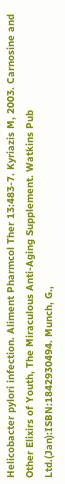Helicobacter pylori infection. Aliment Pharmcol Ther 13:483-7. Kyriazis M, 2003. Carnosine and Other Elixirs of Youth, The Miraculous Anti-Aging Supplement. Watkins Pub
Ltd.(Jan):ISBN:1842930494. Munch, G.,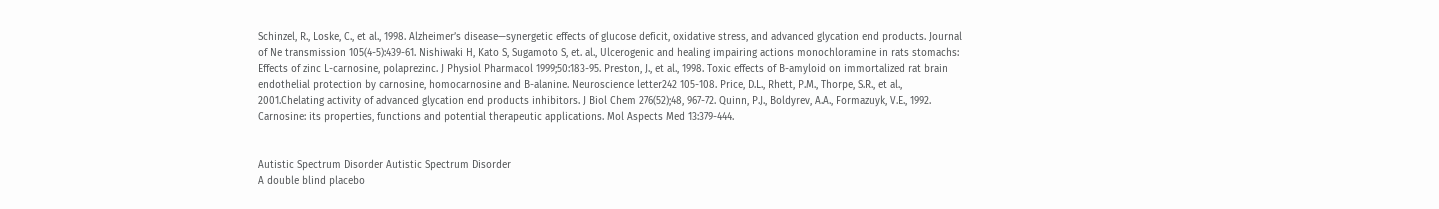Schinzel, R., Loske, C., et al., 1998. Alzheimer’s disease—synergetic effects of glucose deficit, oxidative stress, and advanced glycation end products. Journal of Ne transmission 105(4-5):439-61. Nishiwaki H, Kato S, Sugamoto S, et. al., Ulcerogenic and healing impairing actions monochloramine in rats stomachs: Effects of zinc L-carnosine, polaprezinc. J Physiol Pharmacol 1999;50:183-95. Preston, J., et al., 1998. Toxic effects of B-amyloid on immortalized rat brain endothelial protection by carnosine, homocarnosine and B-alanine. Neuroscience letter242 105-108. Price, D.L., Rhett, P.M., Thorpe, S.R., et al., 2001.Chelating activity of advanced glycation end products inhibitors. J Biol Chem 276(52);48, 967-72. Quinn, P.J., Boldyrev, A.A., Formazuyk, V.E., 1992. Carnosine: its properties, functions and potential therapeutic applications. Mol Aspects Med 13:379-444.


Autistic Spectrum Disorder Autistic Spectrum Disorder
A double blind placebo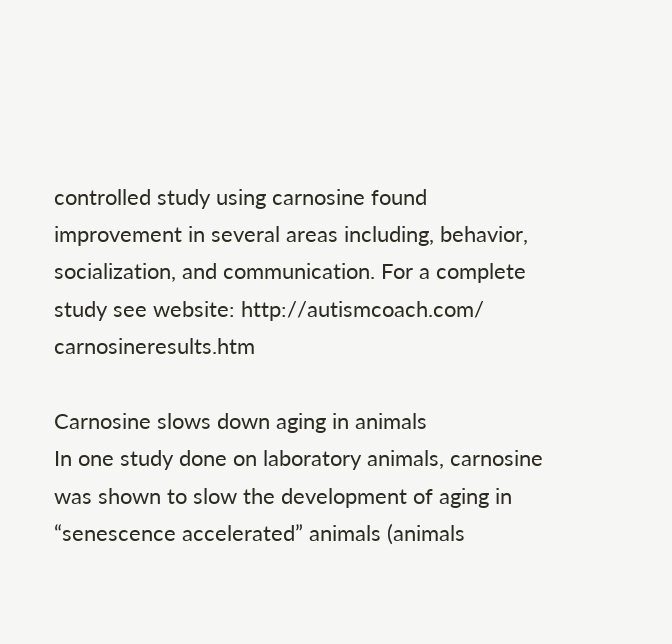controlled study using carnosine found improvement in several areas including, behavior, socialization, and communication. For a complete study see website: http://autismcoach.com/ carnosineresults.htm

Carnosine slows down aging in animals
In one study done on laboratory animals, carnosine was shown to slow the development of aging in “senescence accelerated” animals (animals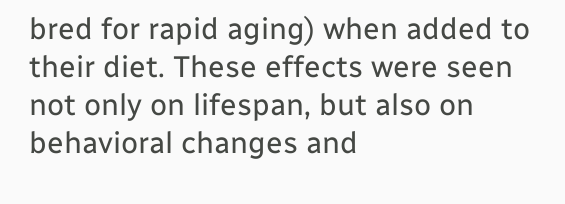bred for rapid aging) when added to their diet. These effects were seen not only on lifespan, but also on behavioral changes and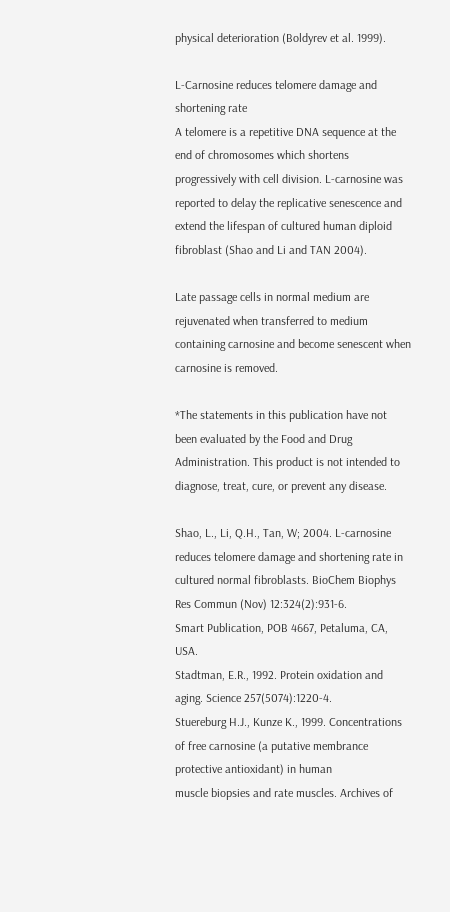physical deterioration (Boldyrev et al. 1999).

L-Carnosine reduces telomere damage and shortening rate
A telomere is a repetitive DNA sequence at the end of chromosomes which shortens progressively with cell division. L-carnosine was reported to delay the replicative senescence and extend the lifespan of cultured human diploid fibroblast (Shao and Li and TAN 2004).

Late passage cells in normal medium are rejuvenated when transferred to medium containing carnosine and become senescent when carnosine is removed.

*The statements in this publication have not been evaluated by the Food and Drug
Administration. This product is not intended to diagnose, treat, cure, or prevent any disease.

Shao, L., Li, Q.H., Tan, W; 2004. L-carnosine reduces telomere damage and shortening rate in cultured normal fibroblasts. BioChem Biophys Res Commun (Nov) 12:324(2):931-6.
Smart Publication, POB 4667, Petaluma, CA, USA.
Stadtman, E.R., 1992. Protein oxidation and aging. Science 257(5074):1220-4.
Stuereburg H.J., Kunze K., 1999. Concentrations of free carnosine (a putative membrance protective antioxidant) in human
muscle biopsies and rate muscles. Archives of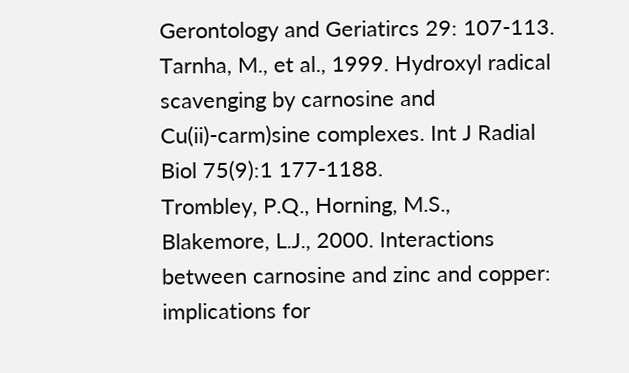Gerontology and Geriatircs 29: 107-113.
Tarnha, M., et al., 1999. Hydroxyl radical scavenging by carnosine and Cu(ii)-carm)sine complexes. Int J Radial Biol 75(9):1 177-1188.
Trombley, P.Q., Horning, M.S., Blakemore, L.J., 2000. Interactions between carnosine and zinc and copper: implications for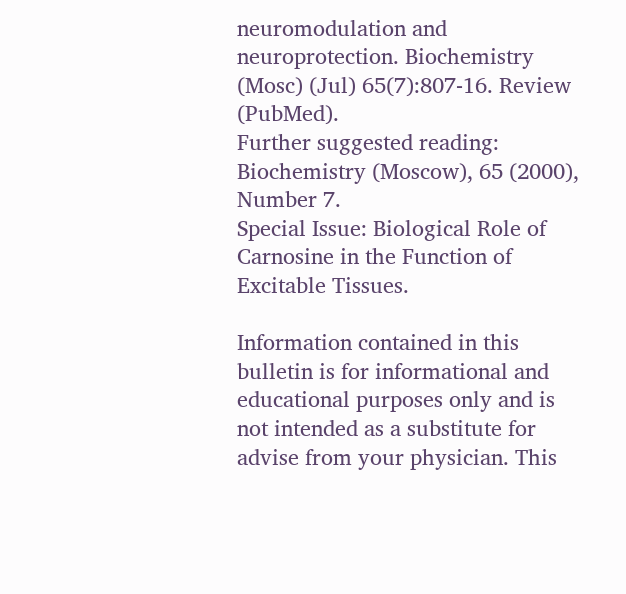neuromodulation and neuroprotection. Biochemistry (Mosc) (Jul) 65(7):807-16. Review (PubMed).
Further suggested reading: Biochemistry (Moscow), 65 (2000), Number 7.
Special Issue: Biological Role of Carnosine in the Function of Excitable Tissues.

Information contained in this bulletin is for informational and educational purposes only and is not intended as a substitute for advise from your physician. This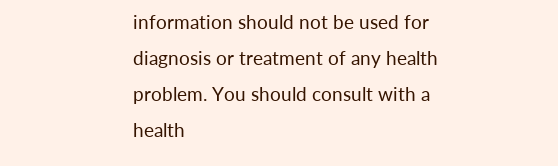information should not be used for diagnosis or treatment of any health problem. You should consult with a health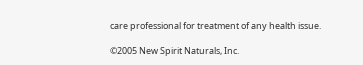care professional for treatment of any health issue.

©2005 New Spirit Naturals, Inc.